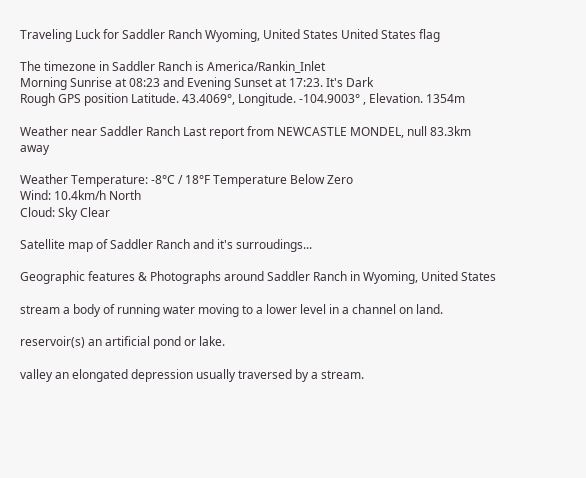Traveling Luck for Saddler Ranch Wyoming, United States United States flag

The timezone in Saddler Ranch is America/Rankin_Inlet
Morning Sunrise at 08:23 and Evening Sunset at 17:23. It's Dark
Rough GPS position Latitude. 43.4069°, Longitude. -104.9003° , Elevation. 1354m

Weather near Saddler Ranch Last report from NEWCASTLE MONDEL, null 83.3km away

Weather Temperature: -8°C / 18°F Temperature Below Zero
Wind: 10.4km/h North
Cloud: Sky Clear

Satellite map of Saddler Ranch and it's surroudings...

Geographic features & Photographs around Saddler Ranch in Wyoming, United States

stream a body of running water moving to a lower level in a channel on land.

reservoir(s) an artificial pond or lake.

valley an elongated depression usually traversed by a stream.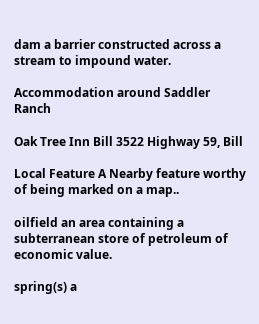dam a barrier constructed across a stream to impound water.

Accommodation around Saddler Ranch

Oak Tree Inn Bill 3522 Highway 59, Bill

Local Feature A Nearby feature worthy of being marked on a map..

oilfield an area containing a subterranean store of petroleum of economic value.

spring(s) a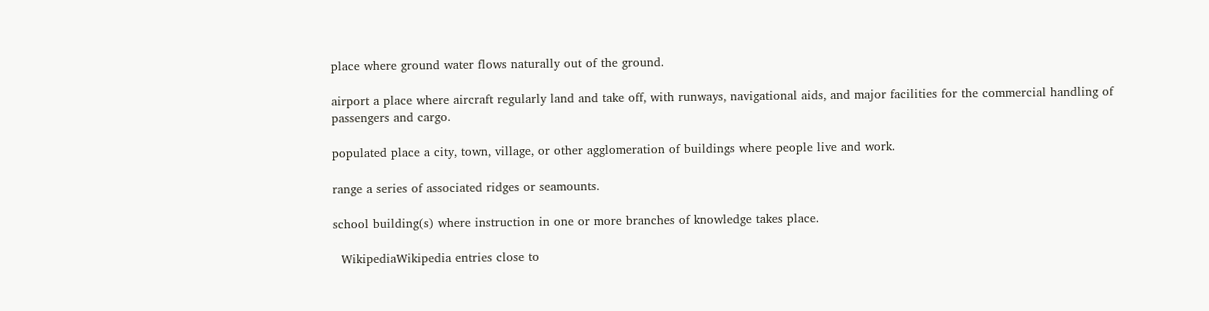place where ground water flows naturally out of the ground.

airport a place where aircraft regularly land and take off, with runways, navigational aids, and major facilities for the commercial handling of passengers and cargo.

populated place a city, town, village, or other agglomeration of buildings where people live and work.

range a series of associated ridges or seamounts.

school building(s) where instruction in one or more branches of knowledge takes place.

  WikipediaWikipedia entries close to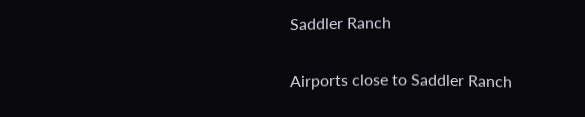Saddler Ranch

Airports close to Saddler Ranch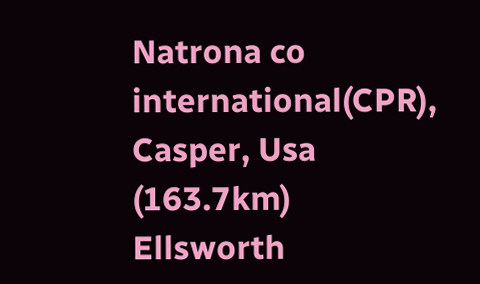Natrona co international(CPR), Casper, Usa (163.7km)
Ellsworth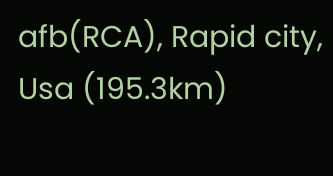afb(RCA), Rapid city, Usa (195.3km)